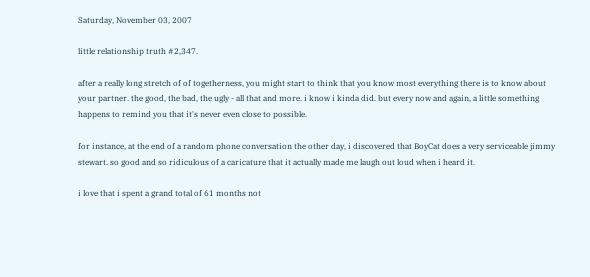Saturday, November 03, 2007

little relationship truth #2,347.

after a really long stretch of of togetherness, you might start to think that you know most everything there is to know about your partner. the good, the bad, the ugly - all that and more. i know i kinda did. but every now and again, a little something happens to remind you that it's never even close to possible.

for instance, at the end of a random phone conversation the other day, i discovered that BoyCat does a very serviceable jimmy stewart. so good and so ridiculous of a caricature that it actually made me laugh out loud when i heard it.

i love that i spent a grand total of 61 months not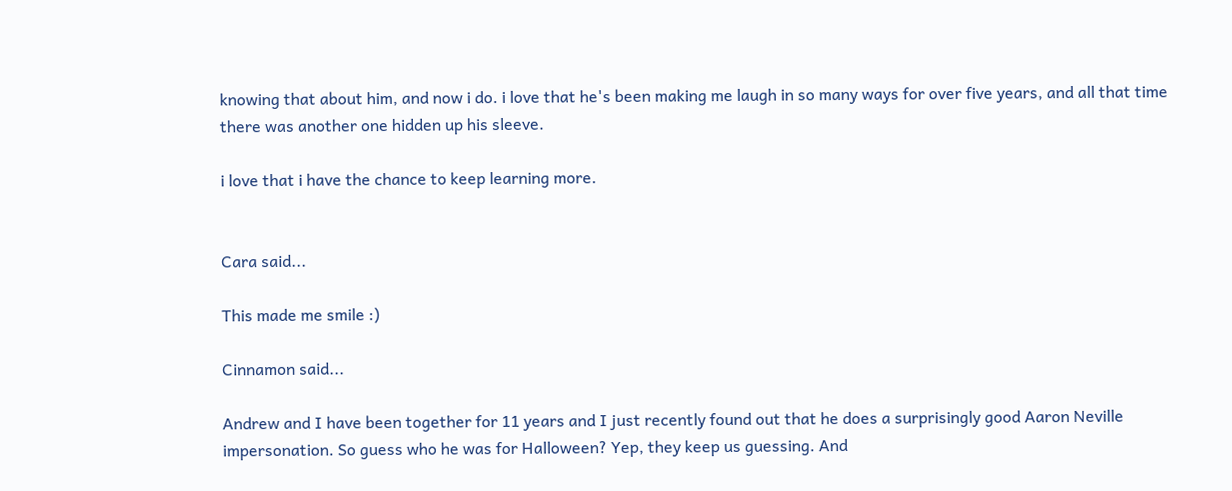knowing that about him, and now i do. i love that he's been making me laugh in so many ways for over five years, and all that time there was another one hidden up his sleeve.

i love that i have the chance to keep learning more.


Cara said...

This made me smile :)

Cinnamon said...

Andrew and I have been together for 11 years and I just recently found out that he does a surprisingly good Aaron Neville impersonation. So guess who he was for Halloween? Yep, they keep us guessing. And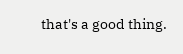that's a good thing.